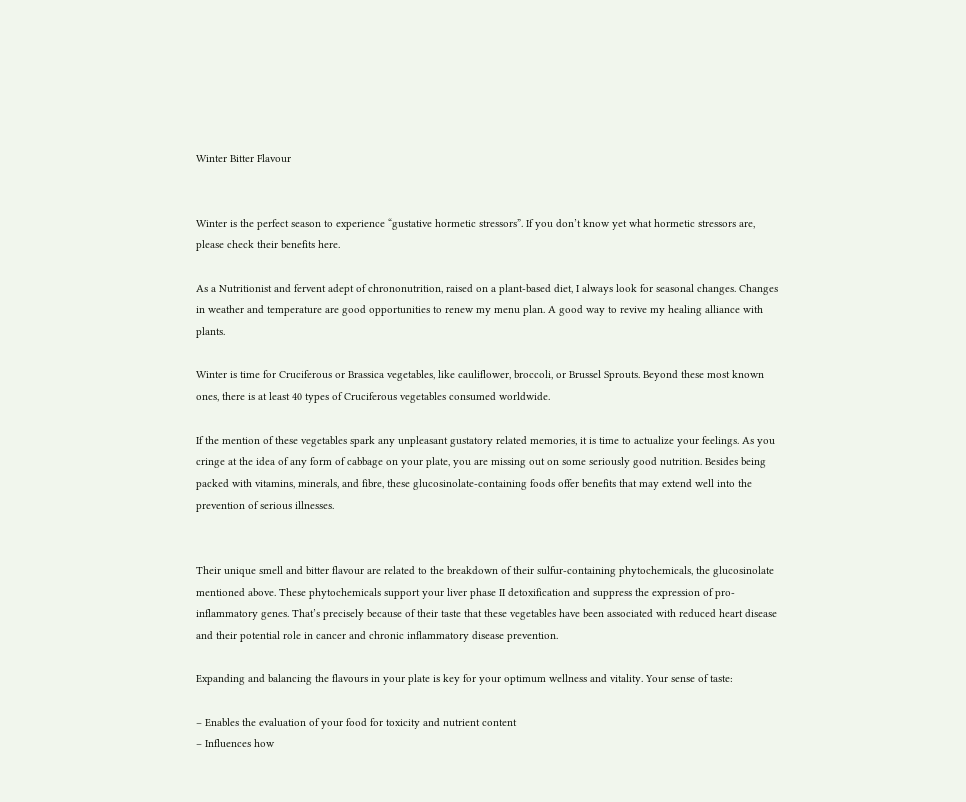Winter Bitter Flavour


Winter is the perfect season to experience “gustative hormetic stressors”. If you don’t know yet what hormetic stressors are, please check their benefits here.

As a Nutritionist and fervent adept of chrononutrition, raised on a plant-based diet, I always look for seasonal changes. Changes in weather and temperature are good opportunities to renew my menu plan. A good way to revive my healing alliance with plants.

Winter is time for Cruciferous or Brassica vegetables, like cauliflower, broccoli, or Brussel Sprouts. Beyond these most known ones, there is at least 40 types of Cruciferous vegetables consumed worldwide.

If the mention of these vegetables spark any unpleasant gustatory related memories, it is time to actualize your feelings. As you cringe at the idea of any form of cabbage on your plate, you are missing out on some seriously good nutrition. Besides being packed with vitamins, minerals, and fibre, these glucosinolate-containing foods offer benefits that may extend well into the prevention of serious illnesses.


Their unique smell and bitter flavour are related to the breakdown of their sulfur-containing phytochemicals, the glucosinolate mentioned above. These phytochemicals support your liver phase II detoxification and suppress the expression of pro-inflammatory genes. That’s precisely because of their taste that these vegetables have been associated with reduced heart disease and their potential role in cancer and chronic inflammatory disease prevention.

Expanding and balancing the flavours in your plate is key for your optimum wellness and vitality. Your sense of taste:

– Enables the evaluation of your food for toxicity and nutrient content
– Influences how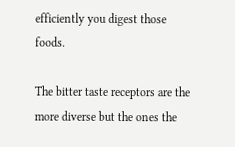efficiently you digest those foods.

The bitter taste receptors are the more diverse but the ones the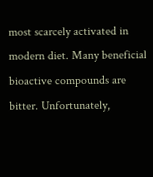most scarcely activated in modern diet. Many beneficial bioactive compounds are bitter. Unfortunately,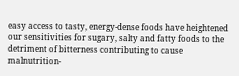easy access to tasty, energy-dense foods have heightened our sensitivities for sugary, salty and fatty foods to the detriment of bitterness contributing to cause malnutrition-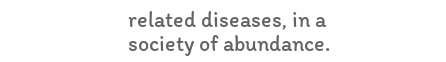related diseases, in a society of abundance.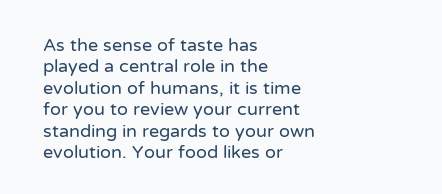As the sense of taste has played a central role in the evolution of humans, it is time for you to review your current standing in regards to your own evolution. Your food likes or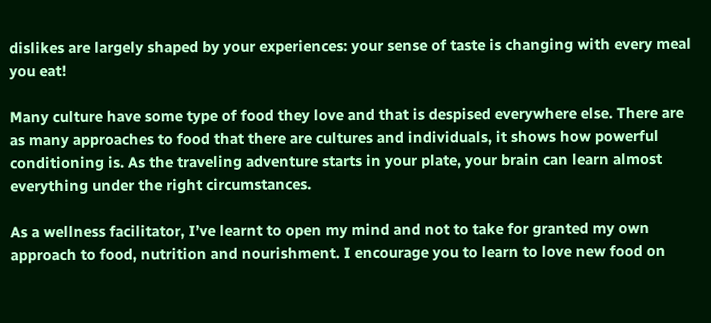dislikes are largely shaped by your experiences: your sense of taste is changing with every meal you eat!

Many culture have some type of food they love and that is despised everywhere else. There are as many approaches to food that there are cultures and individuals, it shows how powerful conditioning is. As the traveling adventure starts in your plate, your brain can learn almost everything under the right circumstances.

As a wellness facilitator, I’ve learnt to open my mind and not to take for granted my own approach to food, nutrition and nourishment. I encourage you to learn to love new food on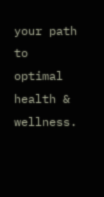your path to optimal health & wellness.